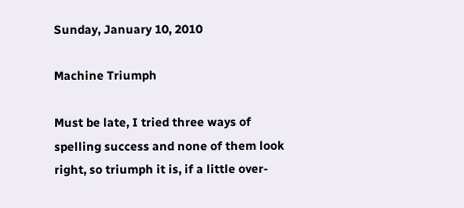Sunday, January 10, 2010

Machine Triumph

Must be late, I tried three ways of spelling success and none of them look right, so triumph it is, if a little over-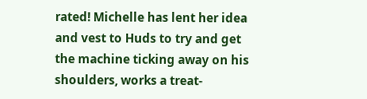rated! Michelle has lent her idea and vest to Huds to try and get the machine ticking away on his shoulders, works a treat-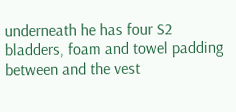underneath he has four S2 bladders, foam and towel padding between and the vest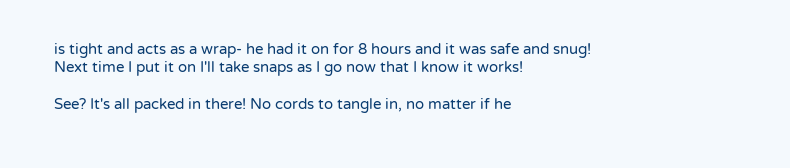is tight and acts as a wrap- he had it on for 8 hours and it was safe and snug! Next time I put it on I'll take snaps as I go now that I know it works!

See? It's all packed in there! No cords to tangle in, no matter if he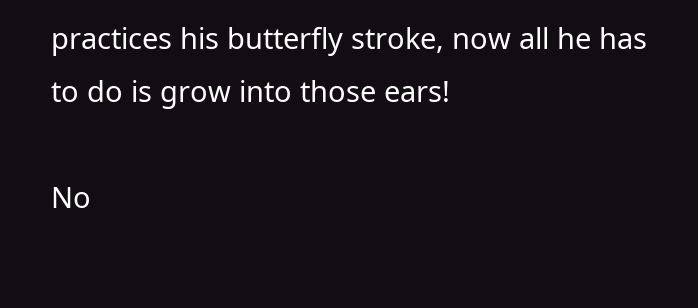practices his butterfly stroke, now all he has to do is grow into those ears!

No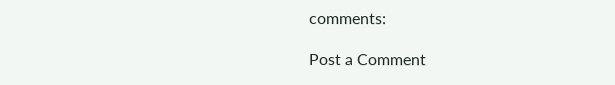comments:

Post a Comment